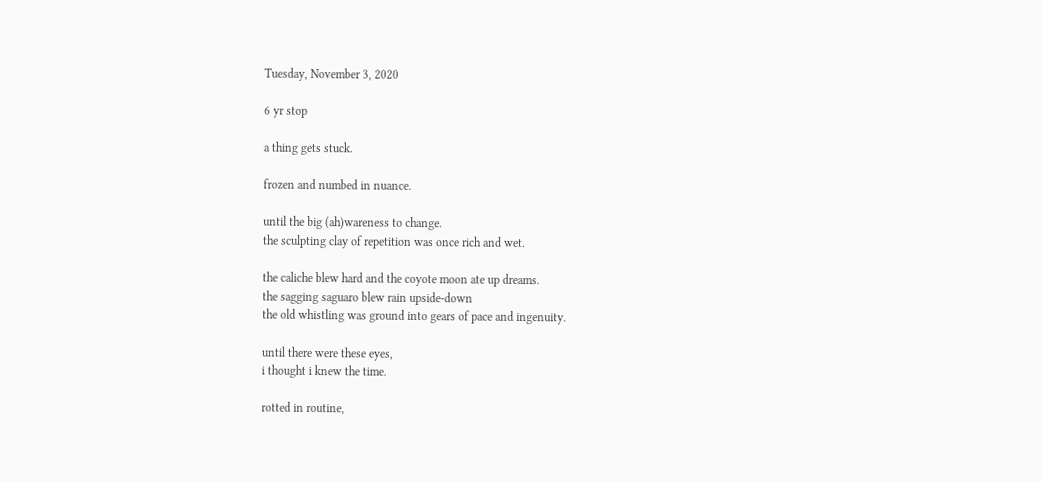Tuesday, November 3, 2020

6 yr stop

a thing gets stuck.

frozen and numbed in nuance.

until the big (ah)wareness to change.
the sculpting clay of repetition was once rich and wet.

the caliche blew hard and the coyote moon ate up dreams.
the sagging saguaro blew rain upside-down
the old whistling was ground into gears of pace and ingenuity.

until there were these eyes,
i thought i knew the time.

rotted in routine,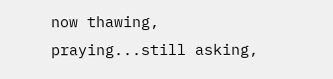now thawing,
praying...still asking,